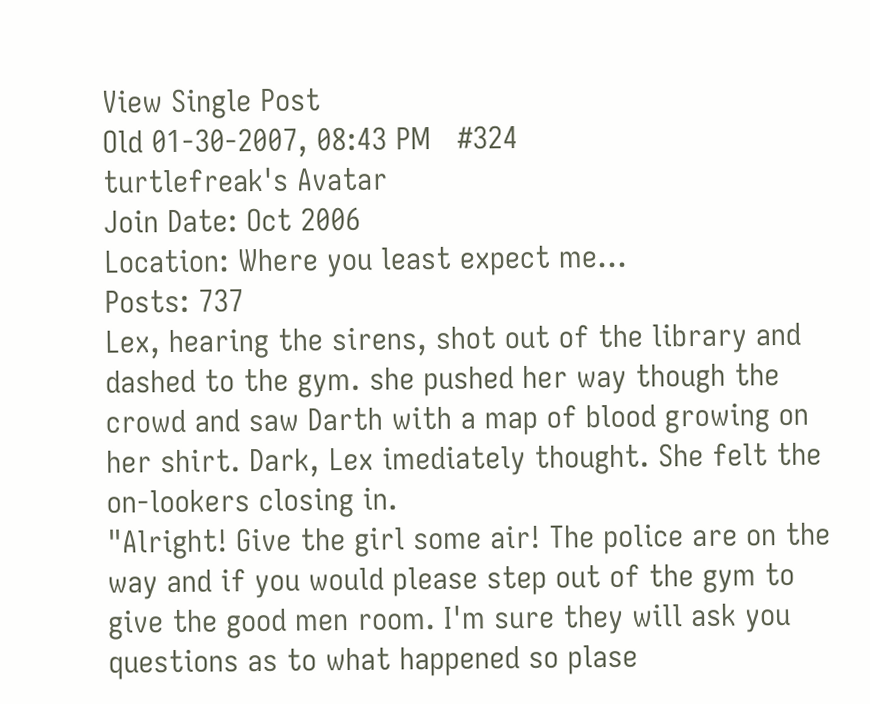View Single Post
Old 01-30-2007, 08:43 PM   #324
turtlefreak's Avatar
Join Date: Oct 2006
Location: Where you least expect me...
Posts: 737
Lex, hearing the sirens, shot out of the library and dashed to the gym. she pushed her way though the crowd and saw Darth with a map of blood growing on her shirt. Dark, Lex imediately thought. She felt the on-lookers closing in.
"Alright! Give the girl some air! The police are on the way and if you would please step out of the gym to give the good men room. I'm sure they will ask you questions as to what happened so plase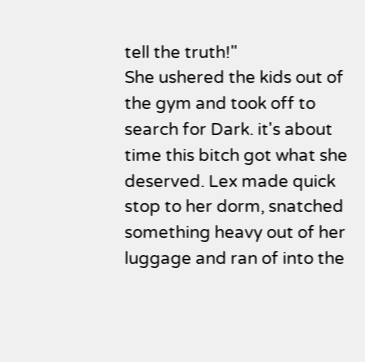tell the truth!"
She ushered the kids out of the gym and took off to search for Dark. it's about time this bitch got what she deserved. Lex made quick stop to her dorm, snatched something heavy out of her luggage and ran of into the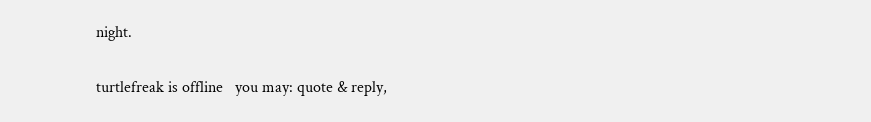night.

turtlefreak is offline   you may: quote & reply,